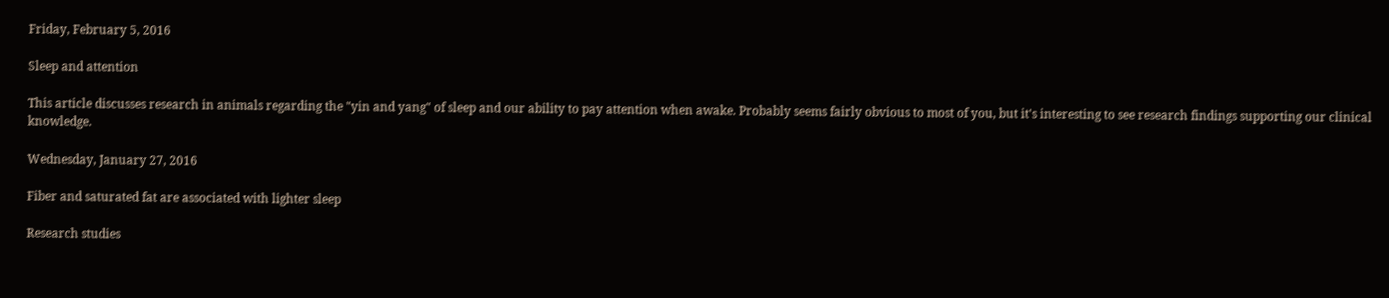Friday, February 5, 2016

Sleep and attention

This article discusses research in animals regarding the "yin and yang" of sleep and our ability to pay attention when awake. Probably seems fairly obvious to most of you, but it's interesting to see research findings supporting our clinical knowledge.

Wednesday, January 27, 2016

Fiber and saturated fat are associated with lighter sleep

Research studies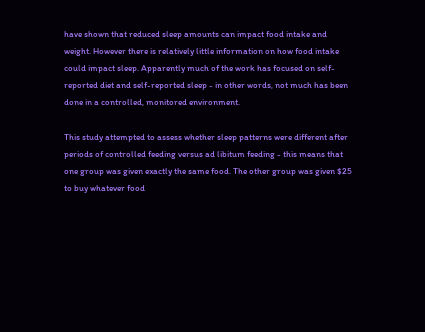have shown that reduced sleep amounts can impact food intake and weight. However there is relatively little information on how food intake could impact sleep. Apparently much of the work has focused on self-reported diet and self-reported sleep - in other words, not much has been done in a controlled, monitored environment.

This study attempted to assess whether sleep patterns were different after periods of controlled feeding versus ad libitum feeding - this means that one group was given exactly the same food. The other group was given $25 to buy whatever food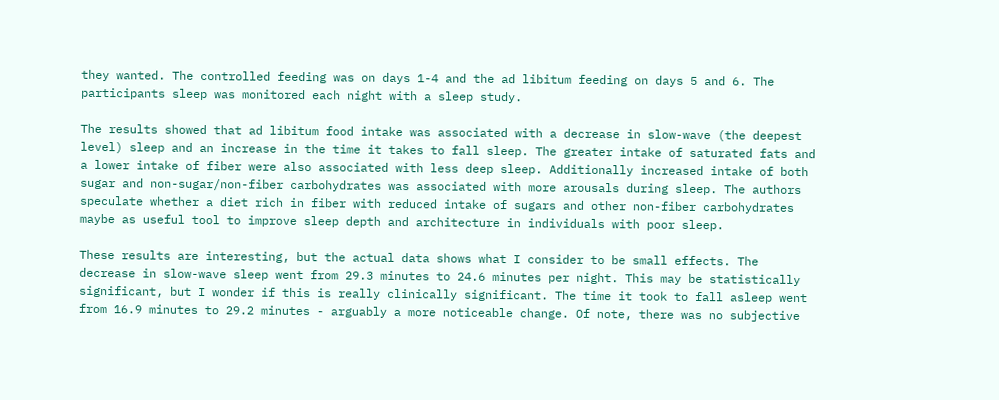they wanted. The controlled feeding was on days 1-4 and the ad libitum feeding on days 5 and 6. The participants sleep was monitored each night with a sleep study.

The results showed that ad libitum food intake was associated with a decrease in slow-wave (the deepest level) sleep and an increase in the time it takes to fall sleep. The greater intake of saturated fats and a lower intake of fiber were also associated with less deep sleep. Additionally increased intake of both sugar and non-sugar/non-fiber carbohydrates was associated with more arousals during sleep. The authors speculate whether a diet rich in fiber with reduced intake of sugars and other non-fiber carbohydrates maybe as useful tool to improve sleep depth and architecture in individuals with poor sleep.

These results are interesting, but the actual data shows what I consider to be small effects. The decrease in slow-wave sleep went from 29.3 minutes to 24.6 minutes per night. This may be statistically significant, but I wonder if this is really clinically significant. The time it took to fall asleep went from 16.9 minutes to 29.2 minutes - arguably a more noticeable change. Of note, there was no subjective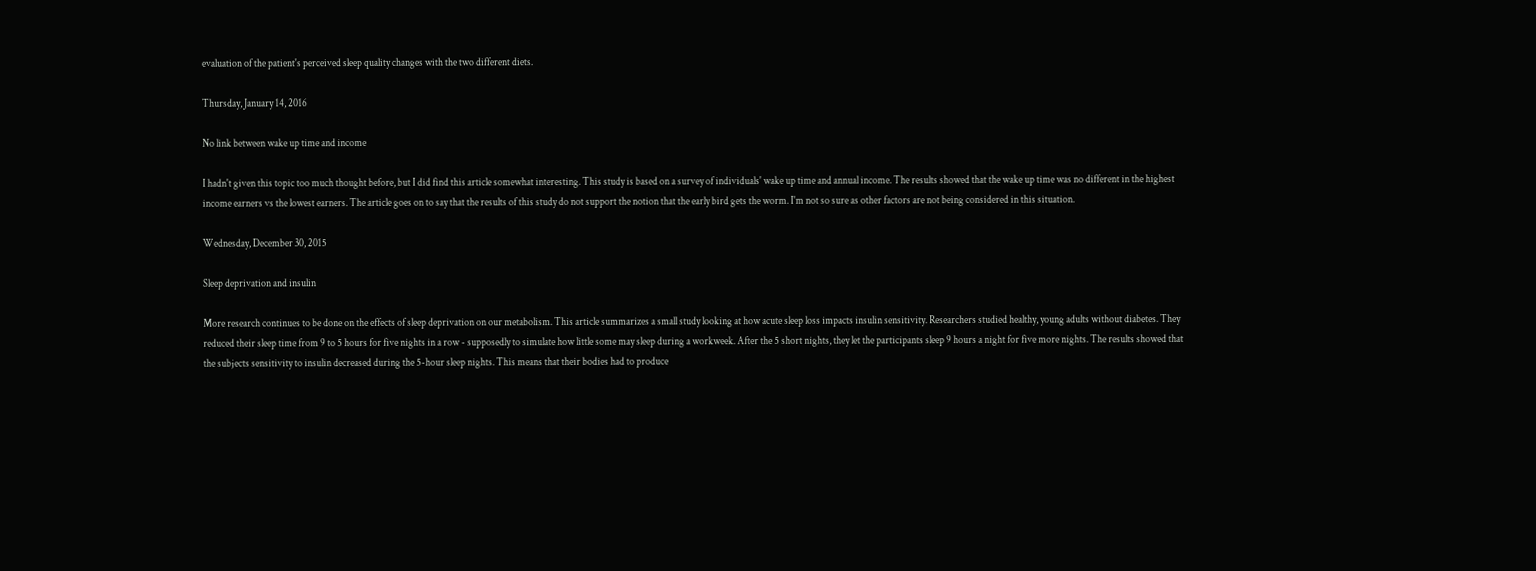evaluation of the patient's perceived sleep quality changes with the two different diets.

Thursday, January 14, 2016

No link between wake up time and income

I hadn't given this topic too much thought before, but I did find this article somewhat interesting. This study is based on a survey of individuals' wake up time and annual income. The results showed that the wake up time was no different in the highest income earners vs the lowest earners. The article goes on to say that the results of this study do not support the notion that the early bird gets the worm. I'm not so sure as other factors are not being considered in this situation.

Wednesday, December 30, 2015

Sleep deprivation and insulin

More research continues to be done on the effects of sleep deprivation on our metabolism. This article summarizes a small study looking at how acute sleep loss impacts insulin sensitivity. Researchers studied healthy, young adults without diabetes. They reduced their sleep time from 9 to 5 hours for five nights in a row - supposedly to simulate how little some may sleep during a workweek. After the 5 short nights, they let the participants sleep 9 hours a night for five more nights. The results showed that the subjects sensitivity to insulin decreased during the 5-hour sleep nights. This means that their bodies had to produce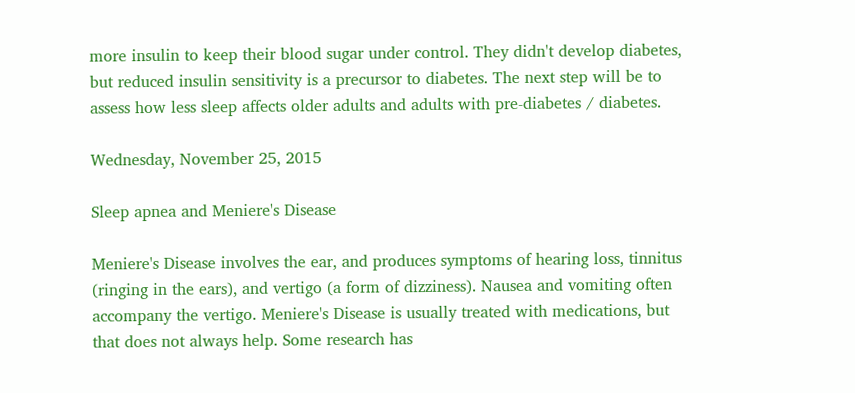more insulin to keep their blood sugar under control. They didn't develop diabetes, but reduced insulin sensitivity is a precursor to diabetes. The next step will be to assess how less sleep affects older adults and adults with pre-diabetes / diabetes.

Wednesday, November 25, 2015

Sleep apnea and Meniere's Disease

Meniere's Disease involves the ear, and produces symptoms of hearing loss, tinnitus (ringing in the ears), and vertigo (a form of dizziness). Nausea and vomiting often accompany the vertigo. Meniere's Disease is usually treated with medications, but that does not always help. Some research has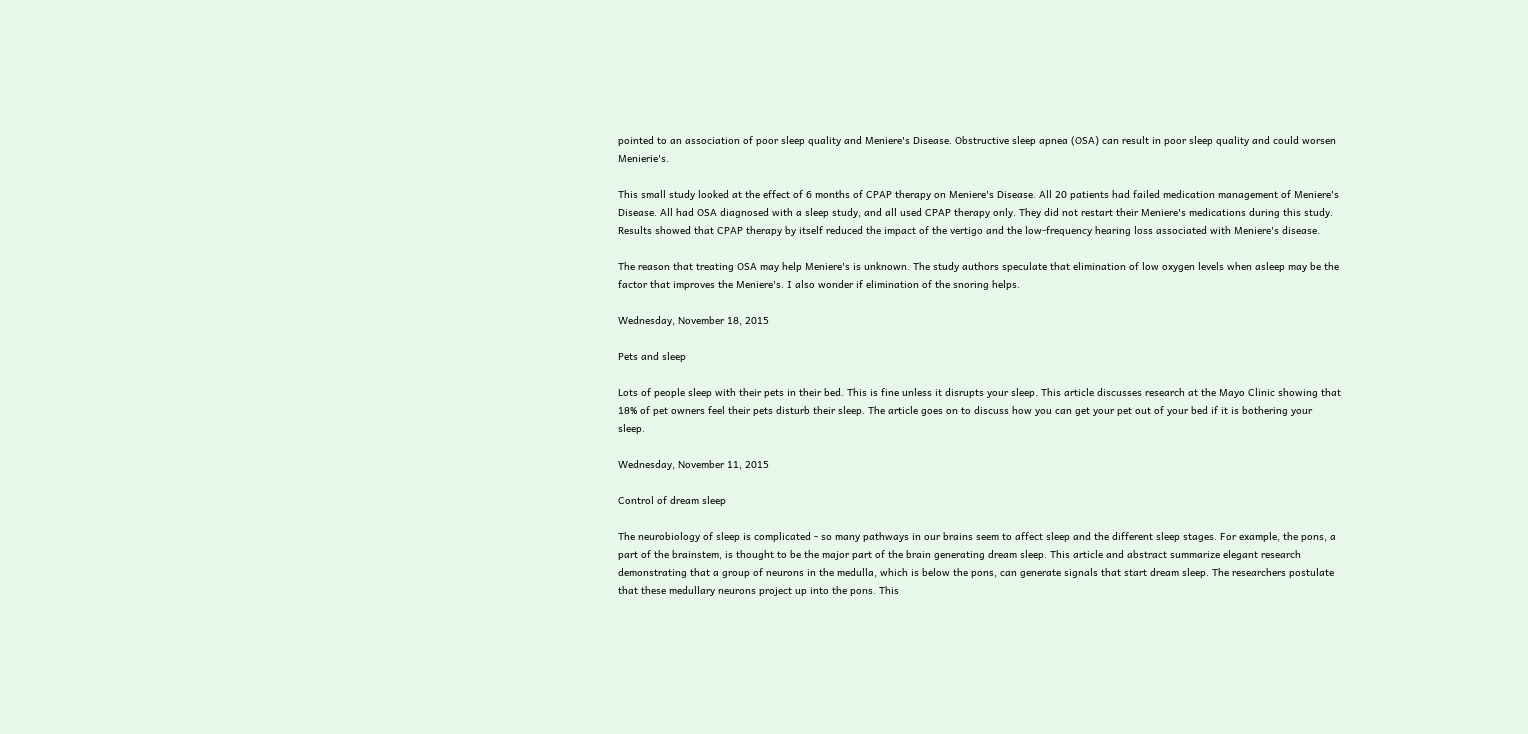pointed to an association of poor sleep quality and Meniere's Disease. Obstructive sleep apnea (OSA) can result in poor sleep quality and could worsen Menierie's.

This small study looked at the effect of 6 months of CPAP therapy on Meniere's Disease. All 20 patients had failed medication management of Meniere's Disease. All had OSA diagnosed with a sleep study, and all used CPAP therapy only. They did not restart their Meniere's medications during this study. Results showed that CPAP therapy by itself reduced the impact of the vertigo and the low-frequency hearing loss associated with Meniere's disease.

The reason that treating OSA may help Meniere's is unknown. The study authors speculate that elimination of low oxygen levels when asleep may be the factor that improves the Meniere's. I also wonder if elimination of the snoring helps.

Wednesday, November 18, 2015

Pets and sleep

Lots of people sleep with their pets in their bed. This is fine unless it disrupts your sleep. This article discusses research at the Mayo Clinic showing that 18% of pet owners feel their pets disturb their sleep. The article goes on to discuss how you can get your pet out of your bed if it is bothering your sleep.

Wednesday, November 11, 2015

Control of dream sleep

The neurobiology of sleep is complicated - so many pathways in our brains seem to affect sleep and the different sleep stages. For example, the pons, a part of the brainstem, is thought to be the major part of the brain generating dream sleep. This article and abstract summarize elegant research demonstrating that a group of neurons in the medulla, which is below the pons, can generate signals that start dream sleep. The researchers postulate that these medullary neurons project up into the pons. This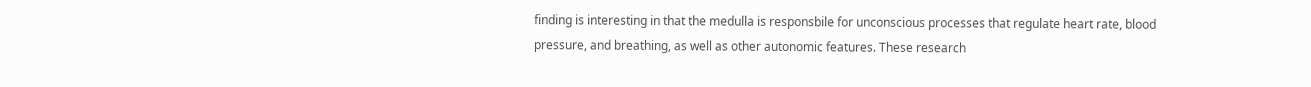finding is interesting in that the medulla is responsbile for unconscious processes that regulate heart rate, blood pressure, and breathing, as well as other autonomic features. These research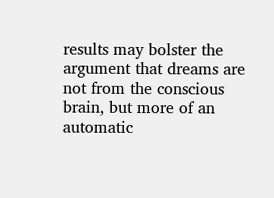results may bolster the argument that dreams are not from the conscious brain, but more of an automatic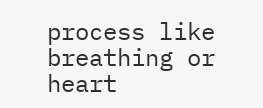process like breathing or heart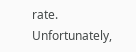rate. Unfortunately,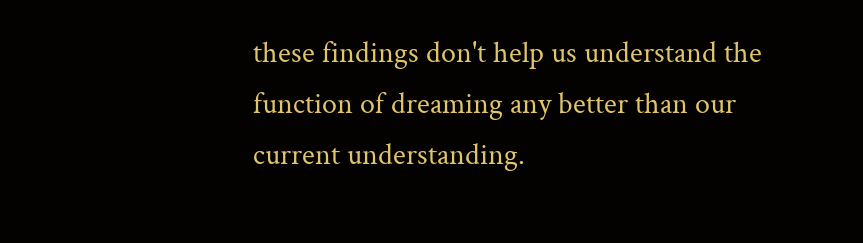these findings don't help us understand the function of dreaming any better than our current understanding.